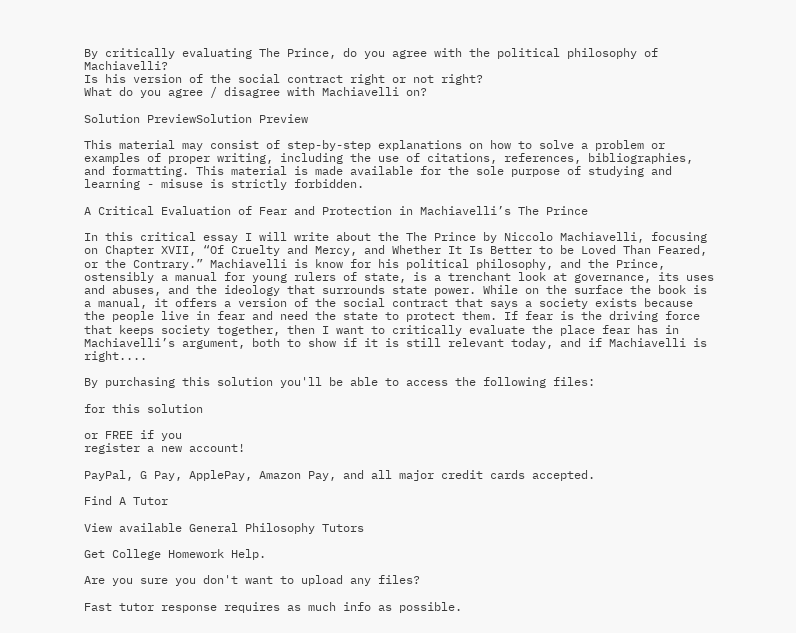By critically evaluating The Prince, do you agree with the political philosophy of Machiavelli?
Is his version of the social contract right or not right?
What do you agree / disagree with Machiavelli on?

Solution PreviewSolution Preview

This material may consist of step-by-step explanations on how to solve a problem or examples of proper writing, including the use of citations, references, bibliographies, and formatting. This material is made available for the sole purpose of studying and learning - misuse is strictly forbidden.

A Critical Evaluation of Fear and Protection in Machiavelli’s The Prince

In this critical essay I will write about the The Prince by Niccolo Machiavelli, focusing on Chapter XVII, “Of Cruelty and Mercy, and Whether It Is Better to be Loved Than Feared, or the Contrary.” Machiavelli is know for his political philosophy, and the Prince, ostensibly a manual for young rulers of state, is a trenchant look at governance, its uses and abuses, and the ideology that surrounds state power. While on the surface the book is a manual, it offers a version of the social contract that says a society exists because the people live in fear and need the state to protect them. If fear is the driving force that keeps society together, then I want to critically evaluate the place fear has in Machiavelli’s argument, both to show if it is still relevant today, and if Machiavelli is right....

By purchasing this solution you'll be able to access the following files:

for this solution

or FREE if you
register a new account!

PayPal, G Pay, ApplePay, Amazon Pay, and all major credit cards accepted.

Find A Tutor

View available General Philosophy Tutors

Get College Homework Help.

Are you sure you don't want to upload any files?

Fast tutor response requires as much info as possible.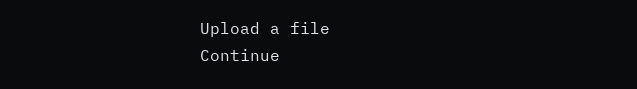Upload a file
Continue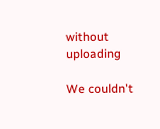without uploading

We couldn't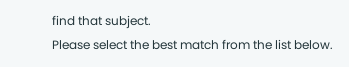find that subject.
Please select the best match from the list below.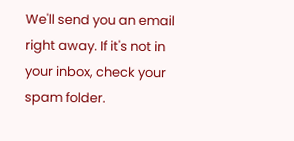We'll send you an email right away. If it's not in your inbox, check your spam folder.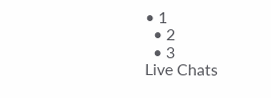• 1
  • 2
  • 3
Live Chats